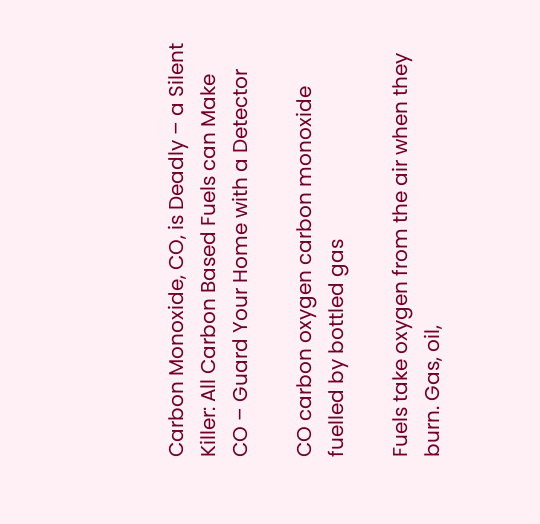Carbon Monoxide, CO, is Deadly – a Silent Killer: All Carbon Based Fuels can Make CO – Guard Your Home with a Detector

CO carbon oxygen carbon monoxide fuelled by bottled gas

Fuels take oxygen from the air when they burn. Gas, oil,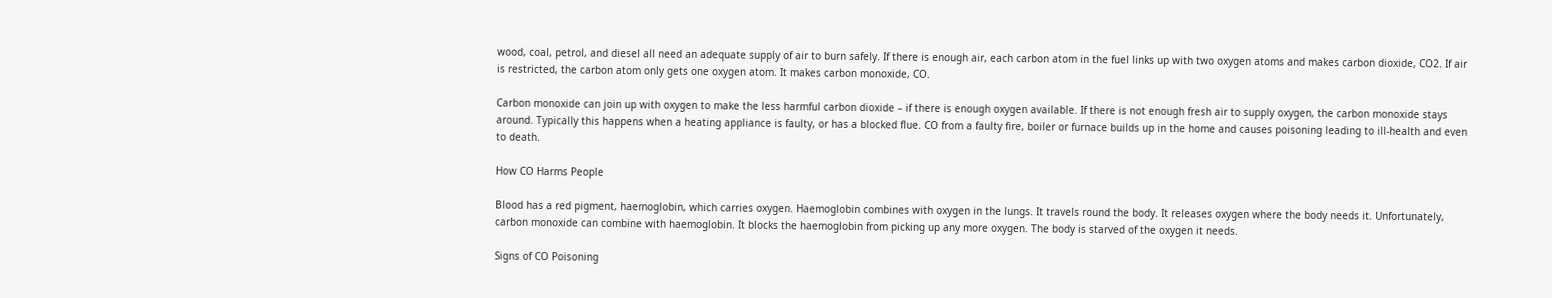wood, coal, petrol, and diesel all need an adequate supply of air to burn safely. If there is enough air, each carbon atom in the fuel links up with two oxygen atoms and makes carbon dioxide, CO2. If air is restricted, the carbon atom only gets one oxygen atom. It makes carbon monoxide, CO.

Carbon monoxide can join up with oxygen to make the less harmful carbon dioxide – if there is enough oxygen available. If there is not enough fresh air to supply oxygen, the carbon monoxide stays around. Typically this happens when a heating appliance is faulty, or has a blocked flue. CO from a faulty fire, boiler or furnace builds up in the home and causes poisoning leading to ill-health and even to death.

How CO Harms People

Blood has a red pigment, haemoglobin, which carries oxygen. Haemoglobin combines with oxygen in the lungs. It travels round the body. It releases oxygen where the body needs it. Unfortunately, carbon monoxide can combine with haemoglobin. It blocks the haemoglobin from picking up any more oxygen. The body is starved of the oxygen it needs.

Signs of CO Poisoning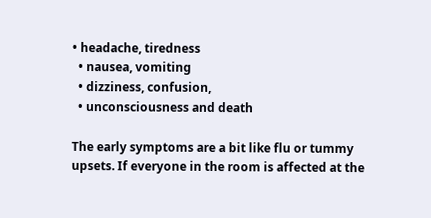• headache, tiredness
  • nausea, vomiting
  • dizziness, confusion,
  • unconsciousness and death

The early symptoms are a bit like flu or tummy upsets. If everyone in the room is affected at the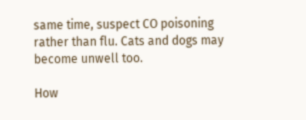same time, suspect CO poisoning rather than flu. Cats and dogs may become unwell too.

How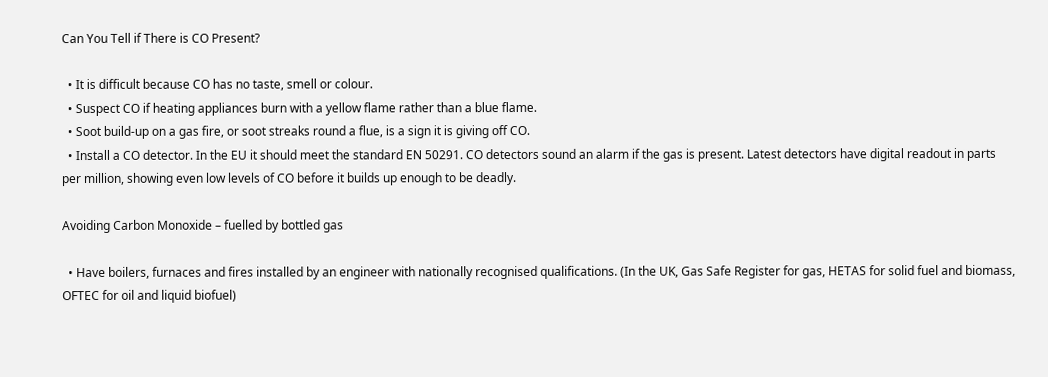Can You Tell if There is CO Present?

  • It is difficult because CO has no taste, smell or colour.
  • Suspect CO if heating appliances burn with a yellow flame rather than a blue flame.
  • Soot build-up on a gas fire, or soot streaks round a flue, is a sign it is giving off CO.
  • Install a CO detector. In the EU it should meet the standard EN 50291. CO detectors sound an alarm if the gas is present. Latest detectors have digital readout in parts per million, showing even low levels of CO before it builds up enough to be deadly.

Avoiding Carbon Monoxide – fuelled by bottled gas

  • Have boilers, furnaces and fires installed by an engineer with nationally recognised qualifications. (In the UK, Gas Safe Register for gas, HETAS for solid fuel and biomass, OFTEC for oil and liquid biofuel)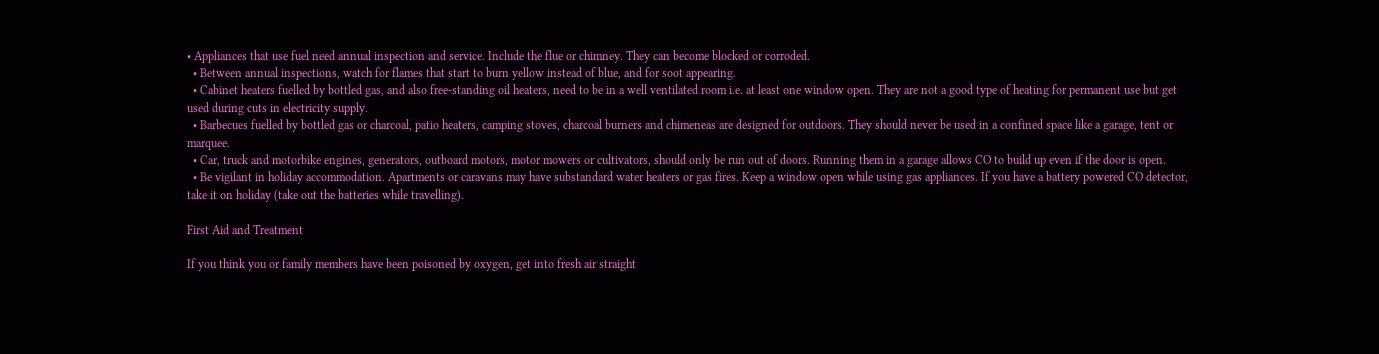• Appliances that use fuel need annual inspection and service. Include the flue or chimney. They can become blocked or corroded.
  • Between annual inspections, watch for flames that start to burn yellow instead of blue, and for soot appearing.
  • Cabinet heaters fuelled by bottled gas, and also free-standing oil heaters, need to be in a well ventilated room i.e. at least one window open. They are not a good type of heating for permanent use but get used during cuts in electricity supply.
  • Barbecues fuelled by bottled gas or charcoal, patio heaters, camping stoves, charcoal burners and chimeneas are designed for outdoors. They should never be used in a confined space like a garage, tent or marquee.
  • Car, truck and motorbike engines, generators, outboard motors, motor mowers or cultivators, should only be run out of doors. Running them in a garage allows CO to build up even if the door is open.
  • Be vigilant in holiday accommodation. Apartments or caravans may have substandard water heaters or gas fires. Keep a window open while using gas appliances. If you have a battery powered CO detector, take it on holiday (take out the batteries while travelling).

First Aid and Treatment

If you think you or family members have been poisoned by oxygen, get into fresh air straight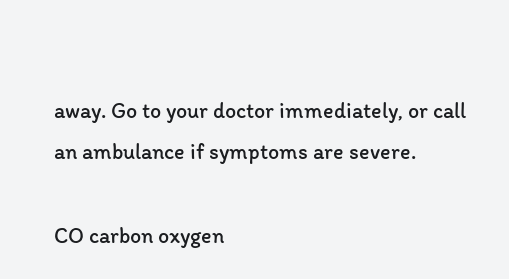away. Go to your doctor immediately, or call an ambulance if symptoms are severe.

CO carbon oxygen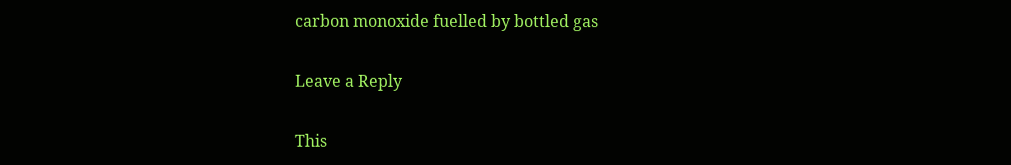carbon monoxide fuelled by bottled gas

Leave a Reply

This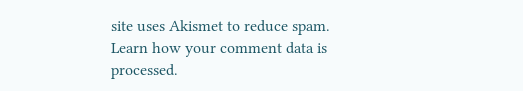site uses Akismet to reduce spam. Learn how your comment data is processed.